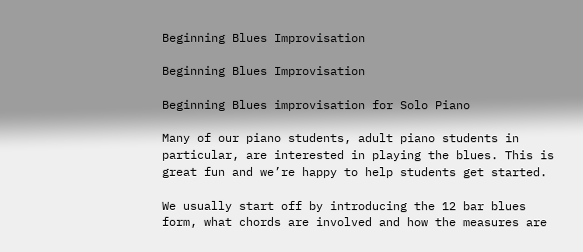Beginning Blues Improvisation

Beginning Blues Improvisation

Beginning Blues improvisation for Solo Piano

Many of our piano students, adult piano students in particular, are interested in playing the blues. This is great fun and we’re happy to help students get started.

We usually start off by introducing the 12 bar blues form, what chords are involved and how the measures are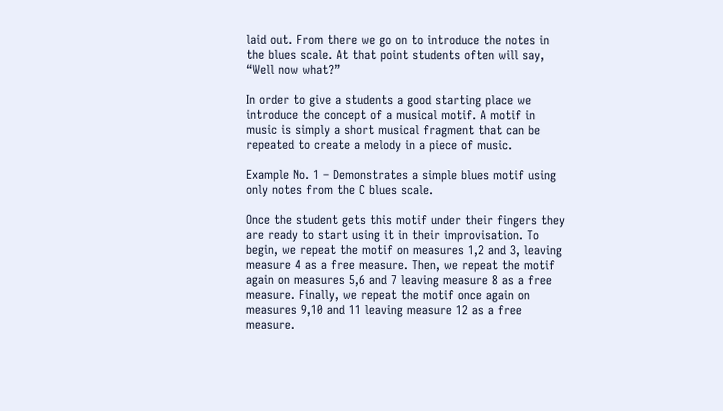laid out. From there we go on to introduce the notes in the blues scale. At that point students often will say, “Well now what?”

In order to give a students a good starting place we introduce the concept of a musical motif. A motif in music is simply a short musical fragment that can be repeated to create a melody in a piece of music.

Example No. 1 – Demonstrates a simple blues motif using only notes from the C blues scale.

Once the student gets this motif under their fingers they are ready to start using it in their improvisation. To begin, we repeat the motif on measures 1,2 and 3, leaving measure 4 as a free measure. Then, we repeat the motif again on measures 5,6 and 7 leaving measure 8 as a free measure. Finally, we repeat the motif once again on measures 9,10 and 11 leaving measure 12 as a free measure.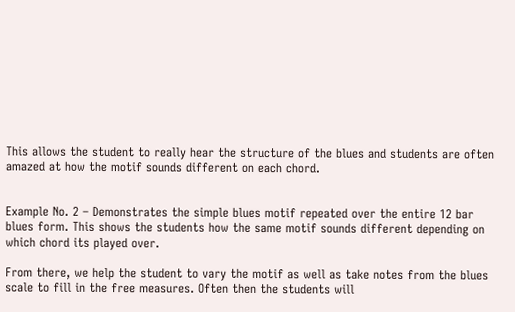This allows the student to really hear the structure of the blues and students are often amazed at how the motif sounds different on each chord.


Example No. 2 – Demonstrates the simple blues motif repeated over the entire 12 bar blues form. This shows the students how the same motif sounds different depending on which chord its played over.

From there, we help the student to vary the motif as well as take notes from the blues scale to fill in the free measures. Often then the students will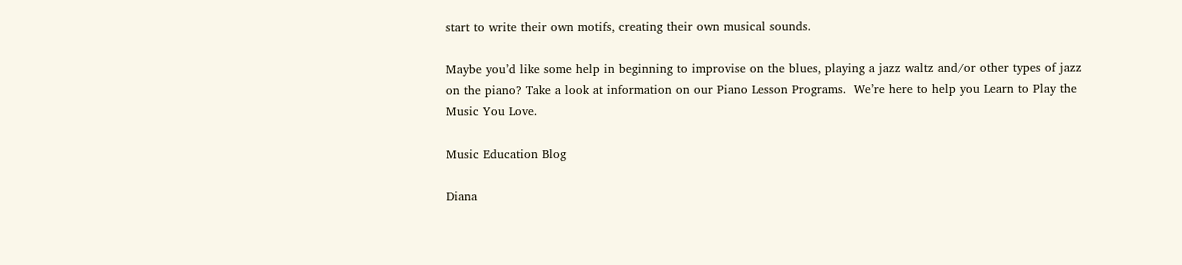start to write their own motifs, creating their own musical sounds.

Maybe you’d like some help in beginning to improvise on the blues, playing a jazz waltz and/or other types of jazz on the piano? Take a look at information on our Piano Lesson Programs.  We’re here to help you Learn to Play the Music You Love.

Music Education Blog

Diana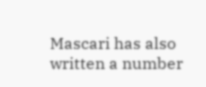Mascari has also written a number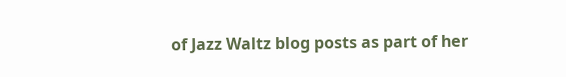of Jazz Waltz blog posts as part of her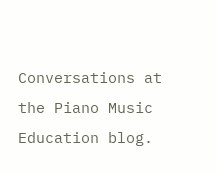Conversations at the Piano Music Education blog.